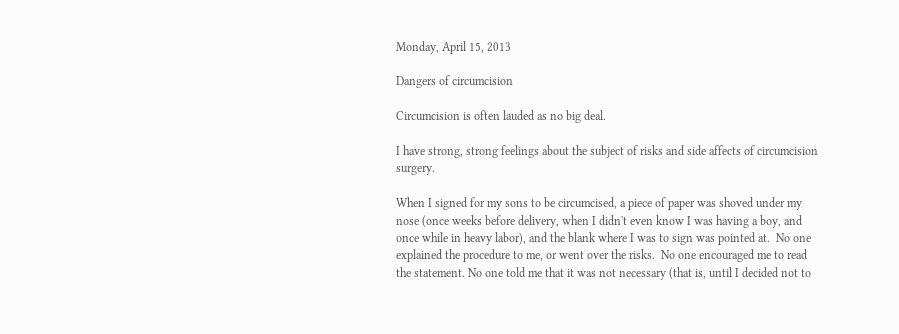Monday, April 15, 2013

Dangers of circumcision

Circumcision is often lauded as no big deal.

I have strong, strong feelings about the subject of risks and side affects of circumcision surgery.

When I signed for my sons to be circumcised, a piece of paper was shoved under my nose (once weeks before delivery, when I didn't even know I was having a boy, and once while in heavy labor), and the blank where I was to sign was pointed at.  No one explained the procedure to me, or went over the risks.  No one encouraged me to read the statement. No one told me that it was not necessary (that is, until I decided not to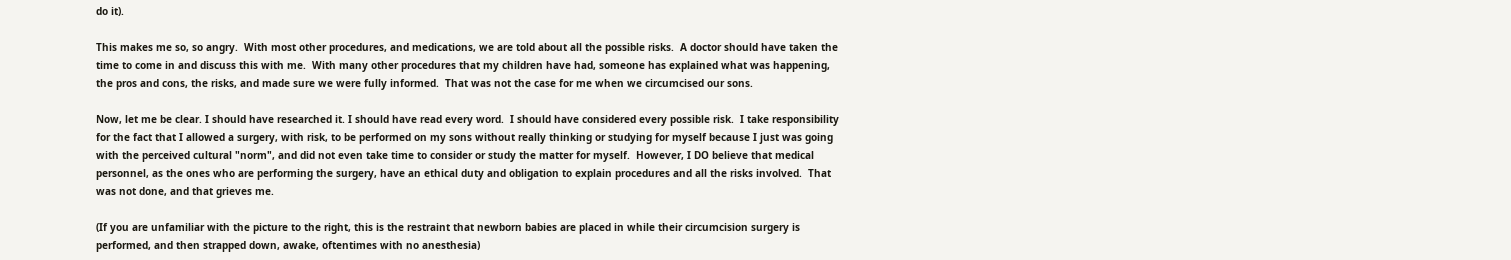do it).

This makes me so, so angry.  With most other procedures, and medications, we are told about all the possible risks.  A doctor should have taken the time to come in and discuss this with me.  With many other procedures that my children have had, someone has explained what was happening, the pros and cons, the risks, and made sure we were fully informed.  That was not the case for me when we circumcised our sons.

Now, let me be clear. I should have researched it. I should have read every word.  I should have considered every possible risk.  I take responsibility for the fact that I allowed a surgery, with risk, to be performed on my sons without really thinking or studying for myself because I just was going with the perceived cultural "norm", and did not even take time to consider or study the matter for myself.  However, I DO believe that medical personnel, as the ones who are performing the surgery, have an ethical duty and obligation to explain procedures and all the risks involved.  That was not done, and that grieves me.

(If you are unfamiliar with the picture to the right, this is the restraint that newborn babies are placed in while their circumcision surgery is performed, and then strapped down, awake, oftentimes with no anesthesia)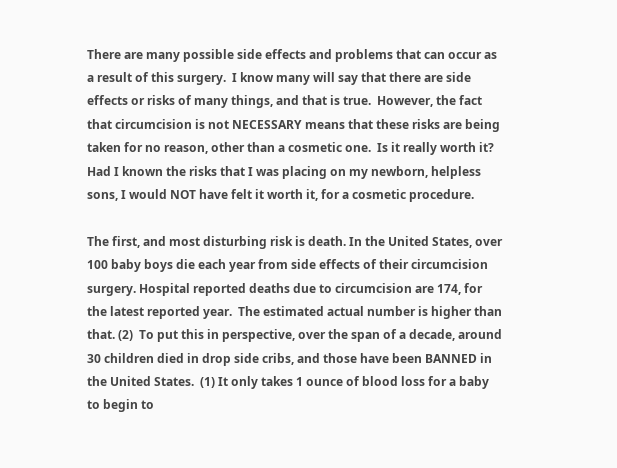There are many possible side effects and problems that can occur as a result of this surgery.  I know many will say that there are side effects or risks of many things, and that is true.  However, the fact that circumcision is not NECESSARY means that these risks are being taken for no reason, other than a cosmetic one.  Is it really worth it? Had I known the risks that I was placing on my newborn, helpless sons, I would NOT have felt it worth it, for a cosmetic procedure.

The first, and most disturbing risk is death. In the United States, over 100 baby boys die each year from side effects of their circumcision surgery. Hospital reported deaths due to circumcision are 174, for the latest reported year.  The estimated actual number is higher than that. (2)  To put this in perspective, over the span of a decade, around 30 children died in drop side cribs, and those have been BANNED in the United States.  (1) It only takes 1 ounce of blood loss for a baby to begin to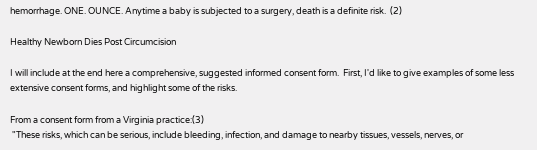hemorrhage. ONE. OUNCE. Anytime a baby is subjected to a surgery, death is a definite risk.  (2)

Healthy Newborn Dies Post Circumcision

I will include at the end here a comprehensive, suggested informed consent form.  First, I'd like to give examples of some less extensive consent forms, and highlight some of the risks.

From a consent form from a Virginia practice:(3)
 "These risks, which can be serious, include bleeding, infection, and damage to nearby tissues, vessels, nerves, or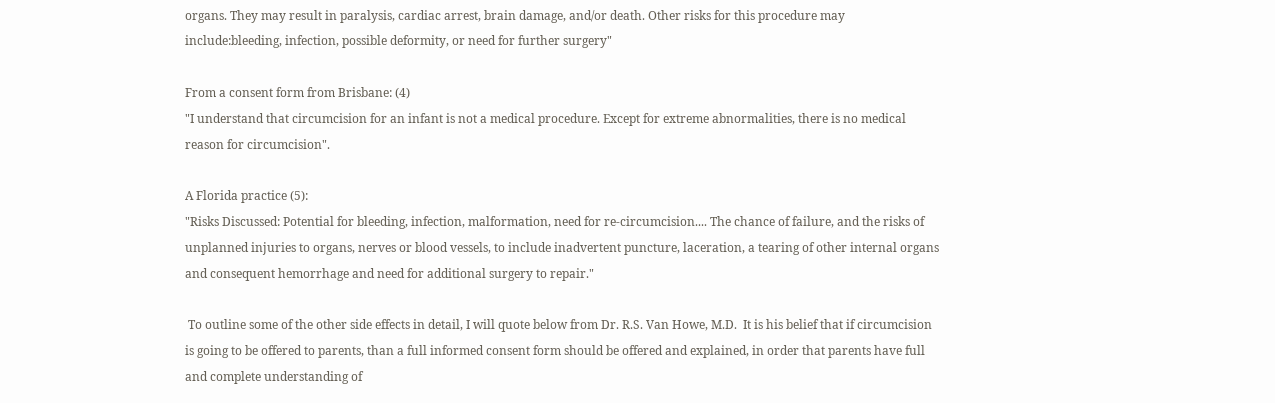organs. They may result in paralysis, cardiac arrest, brain damage, and/or death. Other risks for this procedure may include:bleeding, infection, possible deformity, or need for further surgery"

From a consent form from Brisbane: (4)
"I understand that circumcision for an infant is not a medical procedure. Except for extreme abnormalities, there is no medical reason for circumcision".

A Florida practice (5):
"Risks Discussed: Potential for bleeding, infection, malformation, need for re-circumcision.... The chance of failure, and the risks of unplanned injuries to organs, nerves or blood vessels, to include inadvertent puncture, laceration, a tearing of other internal organs and consequent hemorrhage and need for additional surgery to repair."

 To outline some of the other side effects in detail, I will quote below from Dr. R.S. Van Howe, M.D.  It is his belief that if circumcision is going to be offered to parents, than a full informed consent form should be offered and explained, in order that parents have full and complete understanding of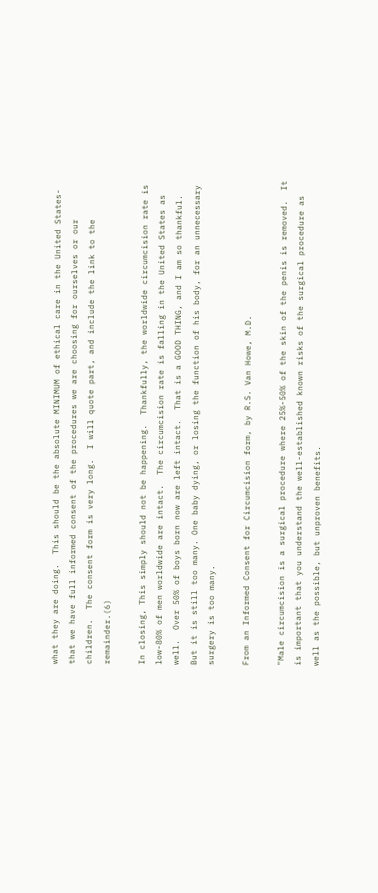what they are doing.  This should be the absolute MINIMUM of ethical care in the United States-that we have full informed consent of the procedures we are choosing for ourselves or our children.  The consent form is very long.  I will quote part, and include the link to the remainder.(6)

In closing, This simply should not be happening.  Thankfully, the worldwide circumcision rate is low-80% of men worldwide are intact.  The circumcision rate is falling in the United States as well.  Over 50% of boys born now are left intact.  That is a GOOD THING, and I am so thankful.  But it is still too many. One baby dying, or losing the function of his body, for an unnecessary surgery is too many.

From an Informed Consent for Circumcision form, by R.S. Van Howe, M.D.

"Male circumcision is a surgical procedure where 25%-50% of the skin of the penis is removed.  It is important that you understand the well-established known risks of the surgical procedure as well as the possible, but unproven benefits.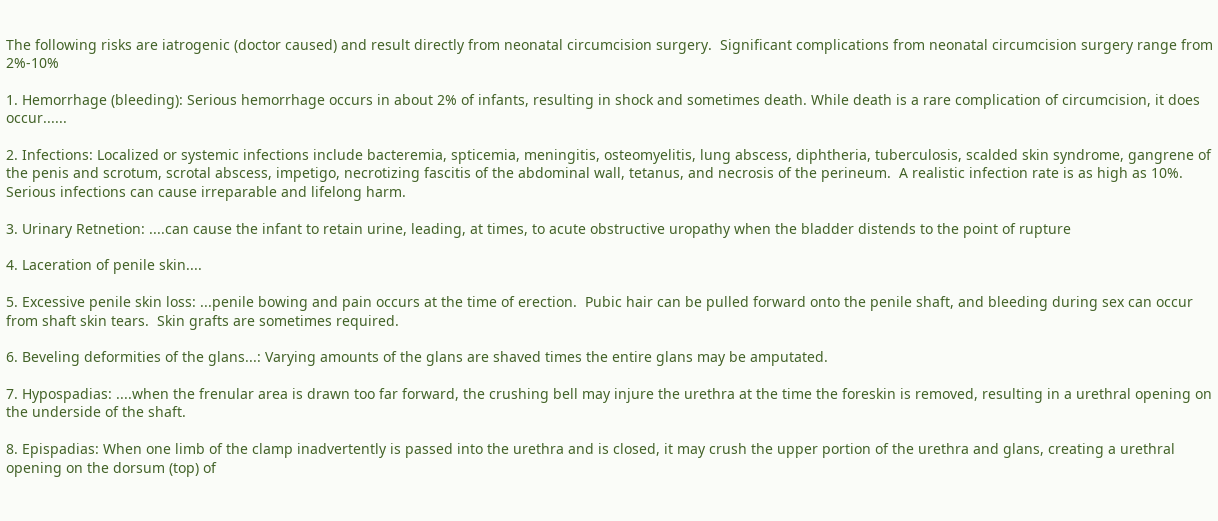The following risks are iatrogenic (doctor caused) and result directly from neonatal circumcision surgery.  Significant complications from neonatal circumcision surgery range from 2%-10%

1. Hemorrhage (bleeding): Serious hemorrhage occurs in about 2% of infants, resulting in shock and sometimes death. While death is a rare complication of circumcision, it does occur......

2. Infections: Localized or systemic infections include bacteremia, spticemia, meningitis, osteomyelitis, lung abscess, diphtheria, tuberculosis, scalded skin syndrome, gangrene of the penis and scrotum, scrotal abscess, impetigo, necrotizing fascitis of the abdominal wall, tetanus, and necrosis of the perineum.  A realistic infection rate is as high as 10%. Serious infections can cause irreparable and lifelong harm.

3. Urinary Retnetion: ....can cause the infant to retain urine, leading, at times, to acute obstructive uropathy when the bladder distends to the point of rupture

4. Laceration of penile skin....

5. Excessive penile skin loss: ...penile bowing and pain occurs at the time of erection.  Pubic hair can be pulled forward onto the penile shaft, and bleeding during sex can occur from shaft skin tears.  Skin grafts are sometimes required.

6. Beveling deformities of the glans...: Varying amounts of the glans are shaved times the entire glans may be amputated.

7. Hypospadias: ....when the frenular area is drawn too far forward, the crushing bell may injure the urethra at the time the foreskin is removed, resulting in a urethral opening on the underside of the shaft.

8. Epispadias: When one limb of the clamp inadvertently is passed into the urethra and is closed, it may crush the upper portion of the urethra and glans, creating a urethral opening on the dorsum (top) of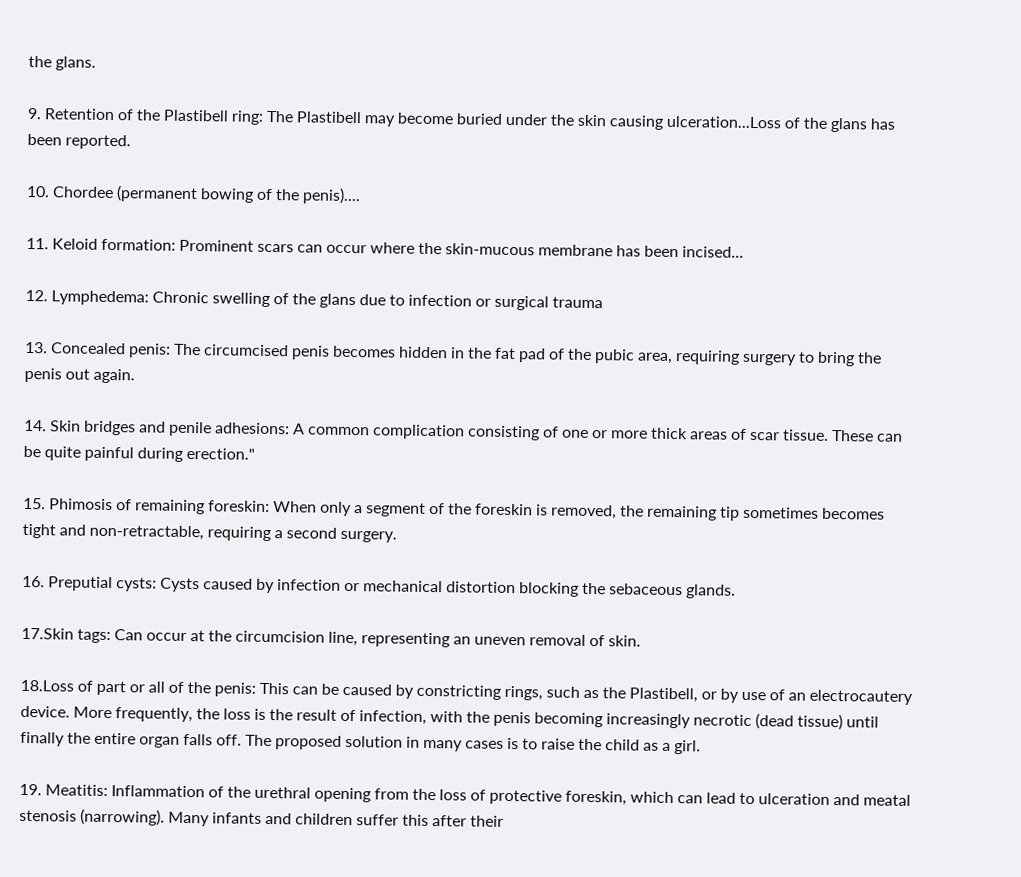the glans.

9. Retention of the Plastibell ring: The Plastibell may become buried under the skin causing ulceration...Loss of the glans has been reported.

10. Chordee (permanent bowing of the penis)....

11. Keloid formation: Prominent scars can occur where the skin-mucous membrane has been incised...

12. Lymphedema: Chronic swelling of the glans due to infection or surgical trauma

13. Concealed penis: The circumcised penis becomes hidden in the fat pad of the pubic area, requiring surgery to bring the penis out again.

14. Skin bridges and penile adhesions: A common complication consisting of one or more thick areas of scar tissue. These can be quite painful during erection."

15. Phimosis of remaining foreskin: When only a segment of the foreskin is removed, the remaining tip sometimes becomes tight and non-retractable, requiring a second surgery.

16. Preputial cysts: Cysts caused by infection or mechanical distortion blocking the sebaceous glands.

17.Skin tags: Can occur at the circumcision line, representing an uneven removal of skin.

18.Loss of part or all of the penis: This can be caused by constricting rings, such as the Plastibell, or by use of an electrocautery device. More frequently, the loss is the result of infection, with the penis becoming increasingly necrotic (dead tissue) until finally the entire organ falls off. The proposed solution in many cases is to raise the child as a girl.

19. Meatitis: Inflammation of the urethral opening from the loss of protective foreskin, which can lead to ulceration and meatal stenosis (narrowing). Many infants and children suffer this after their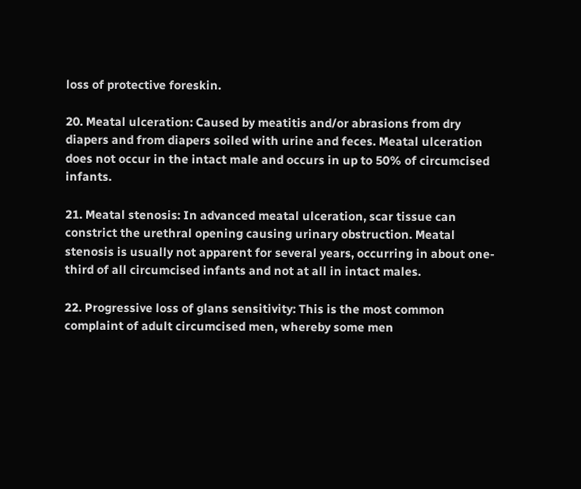loss of protective foreskin.

20. Meatal ulceration: Caused by meatitis and/or abrasions from dry diapers and from diapers soiled with urine and feces. Meatal ulceration does not occur in the intact male and occurs in up to 50% of circumcised infants.

21. Meatal stenosis: In advanced meatal ulceration, scar tissue can constrict the urethral opening causing urinary obstruction. Meatal stenosis is usually not apparent for several years, occurring in about one-third of all circumcised infants and not at all in intact males.

22. Progressive loss of glans sensitivity: This is the most common complaint of adult circumcised men, whereby some men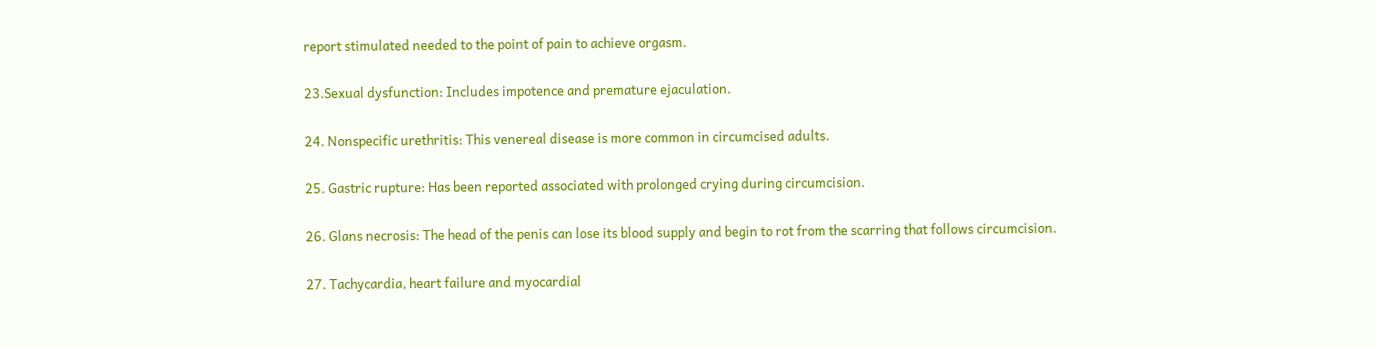report stimulated needed to the point of pain to achieve orgasm.

23.Sexual dysfunction: Includes impotence and premature ejaculation.

24. Nonspecific urethritis: This venereal disease is more common in circumcised adults.

25. Gastric rupture: Has been reported associated with prolonged crying during circumcision.

26. Glans necrosis: The head of the penis can lose its blood supply and begin to rot from the scarring that follows circumcision.

27. Tachycardia, heart failure and myocardial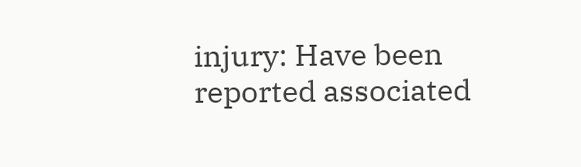injury: Have been reported associated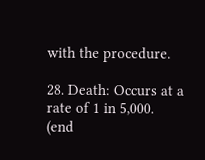with the procedure.

28. Death: Occurs at a rate of 1 in 5,000.
(end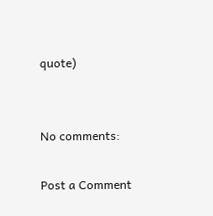quote)


No comments:

Post a Comment